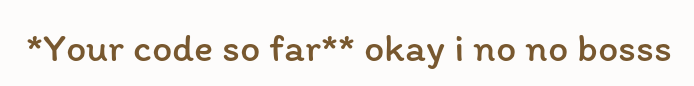*Your code so far** okay i no no bosss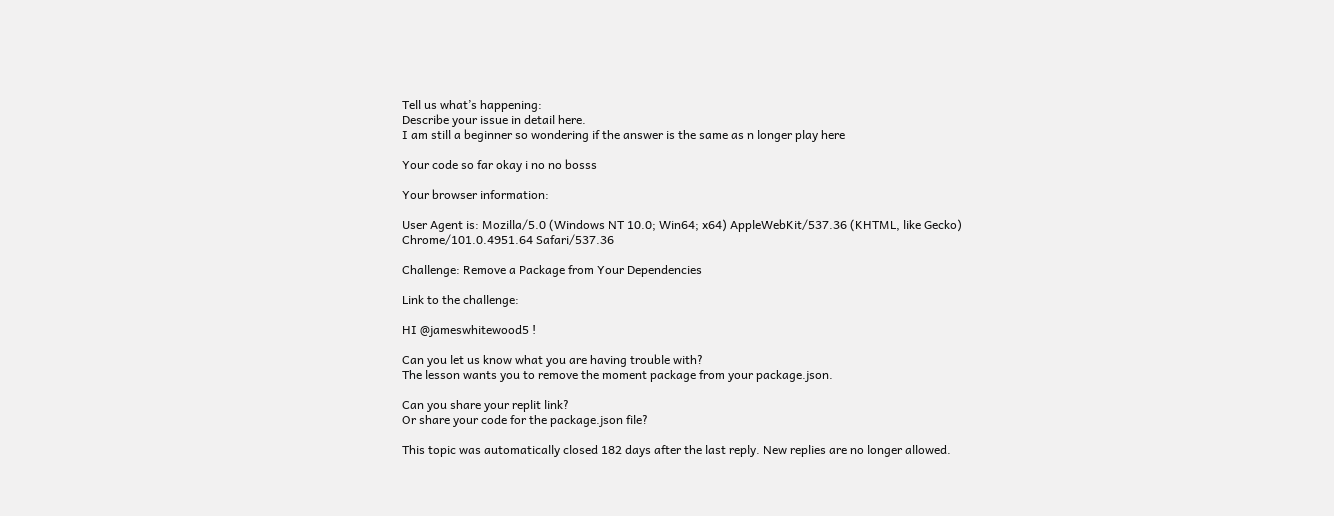Tell us what’s happening:
Describe your issue in detail here.
I am still a beginner so wondering if the answer is the same as n longer play here

Your code so far okay i no no bosss

Your browser information:

User Agent is: Mozilla/5.0 (Windows NT 10.0; Win64; x64) AppleWebKit/537.36 (KHTML, like Gecko) Chrome/101.0.4951.64 Safari/537.36

Challenge: Remove a Package from Your Dependencies

Link to the challenge:

HI @jameswhitewood5 !

Can you let us know what you are having trouble with?
The lesson wants you to remove the moment package from your package.json.

Can you share your replit link?
Or share your code for the package.json file?

This topic was automatically closed 182 days after the last reply. New replies are no longer allowed.